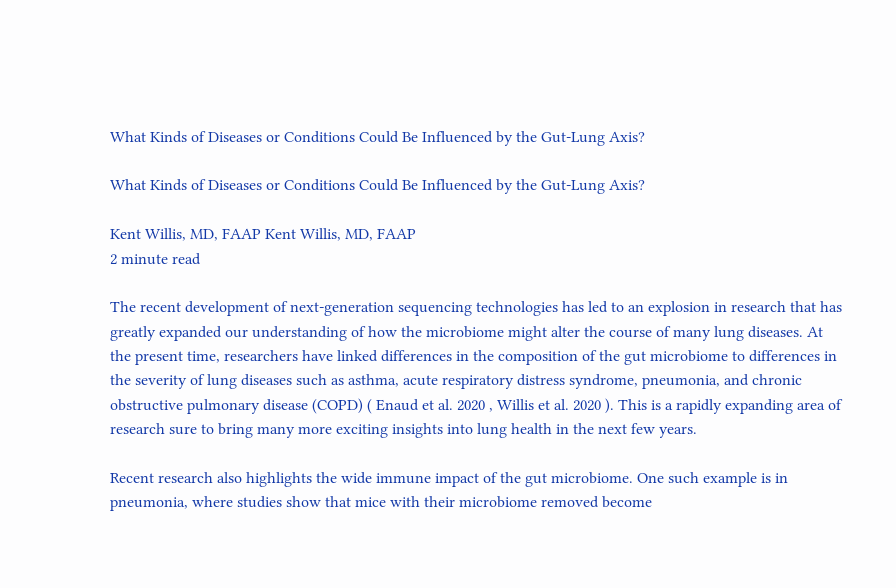What Kinds of Diseases or Conditions Could Be Influenced by the Gut-Lung Axis?

What Kinds of Diseases or Conditions Could Be Influenced by the Gut-Lung Axis?

Kent Willis, MD, FAAP Kent Willis, MD, FAAP
2 minute read

The recent development of next-generation sequencing technologies has led to an explosion in research that has greatly expanded our understanding of how the microbiome might alter the course of many lung diseases. At the present time, researchers have linked differences in the composition of the gut microbiome to differences in the severity of lung diseases such as asthma, acute respiratory distress syndrome, pneumonia, and chronic obstructive pulmonary disease (COPD) ( Enaud et al. 2020 , Willis et al. 2020 ). This is a rapidly expanding area of research sure to bring many more exciting insights into lung health in the next few years.

Recent research also highlights the wide immune impact of the gut microbiome. One such example is in pneumonia, where studies show that mice with their microbiome removed become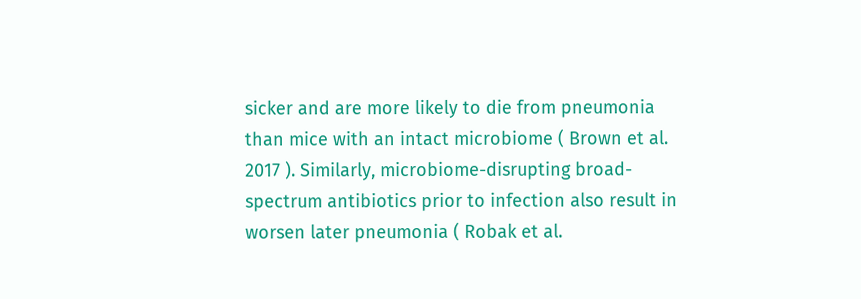sicker and are more likely to die from pneumonia than mice with an intact microbiome ( Brown et al. 2017 ). Similarly, microbiome-disrupting broad-spectrum antibiotics prior to infection also result in worsen later pneumonia ( Robak et al.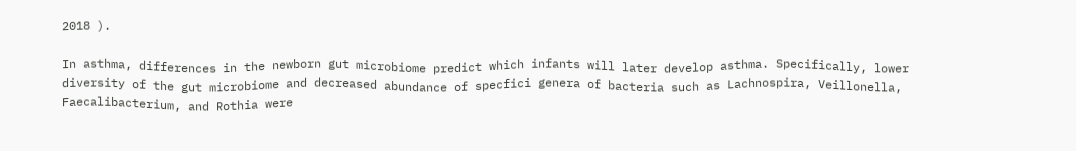2018 ).

In asthma, differences in the newborn gut microbiome predict which infants will later develop asthma. Specifically, lower diversity of the gut microbiome and decreased abundance of specfici genera of bacteria such as Lachnospira, Veillonella, Faecalibacterium, and Rothia were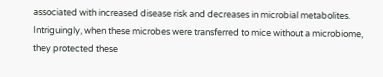associated with increased disease risk and decreases in microbial metabolites. Intriguingly, when these microbes were transferred to mice without a microbiome, they protected these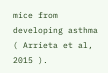mice from developing asthma ( Arrieta et al, 2015 ).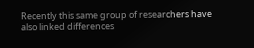Recently this same group of researchers have also linked differences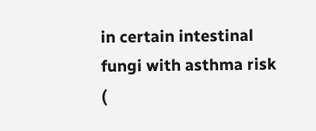in certain intestinal fungi with asthma risk (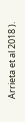Arrieta et al 2018 ).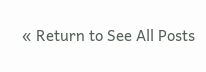« Return to See All Posts